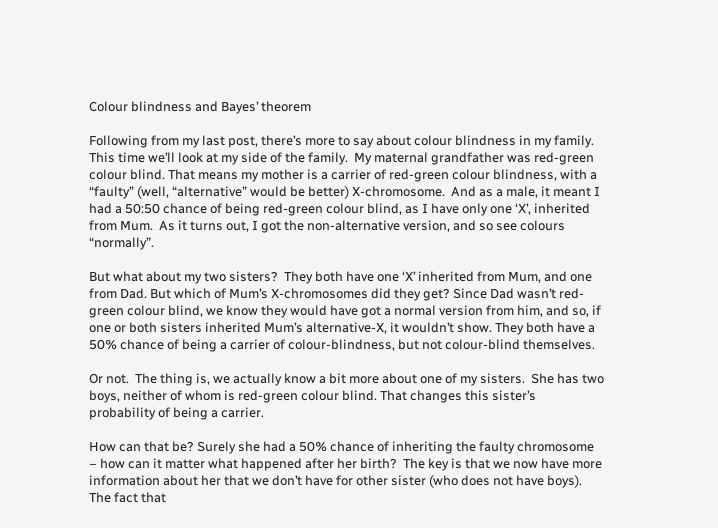Colour blindness and Bayes’ theorem

Following from my last post, there’s more to say about colour blindness in my family. This time we’ll look at my side of the family.  My maternal grandfather was red-green colour blind. That means my mother is a carrier of red-green colour blindness, with a “faulty” (well, “alternative” would be better) X-chromosome.  And as a male, it meant I had a 50:50 chance of being red-green colour blind, as I have only one ‘X’, inherited from Mum.  As it turns out, I got the non-alternative version, and so see colours “normally”.

But what about my two sisters?  They both have one ‘X’ inherited from Mum, and one from Dad. But which of Mum’s X-chromosomes did they get? Since Dad wasn’t red-green colour blind, we know they would have got a normal version from him, and so, if one or both sisters inherited Mum’s alternative-X, it wouldn’t show. They both have a 50% chance of being a carrier of colour-blindness, but not colour-blind themselves.

Or not.  The thing is, we actually know a bit more about one of my sisters.  She has two boys, neither of whom is red-green colour blind. That changes this sister’s probability of being a carrier.

How can that be? Surely she had a 50% chance of inheriting the faulty chromosome – how can it matter what happened after her birth?  The key is that we now have more information about her that we don’t have for other sister (who does not have boys).   The fact that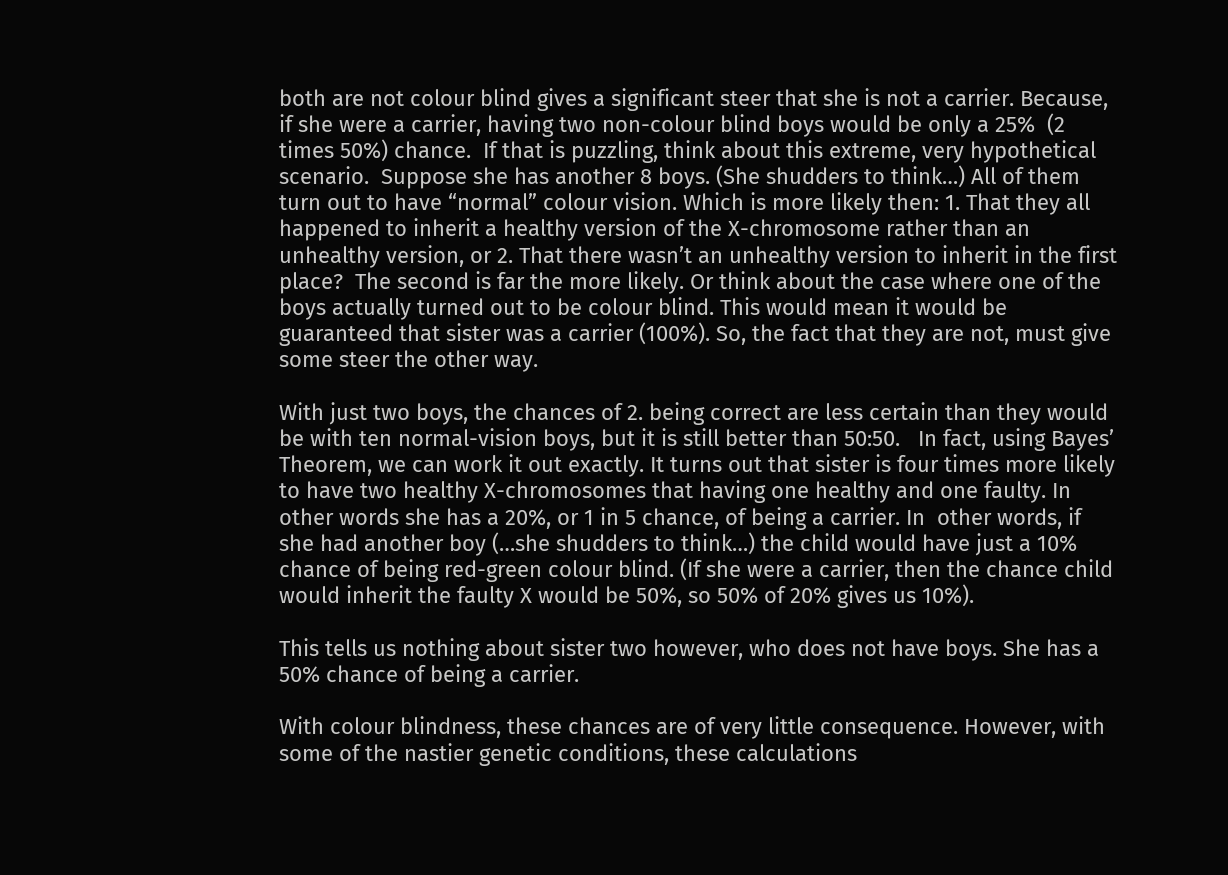both are not colour blind gives a significant steer that she is not a carrier. Because, if she were a carrier, having two non-colour blind boys would be only a 25%  (2 times 50%) chance.  If that is puzzling, think about this extreme, very hypothetical scenario.  Suppose she has another 8 boys. (She shudders to think…) All of them turn out to have “normal” colour vision. Which is more likely then: 1. That they all happened to inherit a healthy version of the X-chromosome rather than an unhealthy version, or 2. That there wasn’t an unhealthy version to inherit in the first place?  The second is far the more likely. Or think about the case where one of the boys actually turned out to be colour blind. This would mean it would be guaranteed that sister was a carrier (100%). So, the fact that they are not, must give some steer the other way.

With just two boys, the chances of 2. being correct are less certain than they would be with ten normal-vision boys, but it is still better than 50:50.   In fact, using Bayes’ Theorem, we can work it out exactly. It turns out that sister is four times more likely to have two healthy X-chromosomes that having one healthy and one faulty. In other words she has a 20%, or 1 in 5 chance, of being a carrier. In  other words, if she had another boy (…she shudders to think…) the child would have just a 10% chance of being red-green colour blind. (If she were a carrier, then the chance child would inherit the faulty X would be 50%, so 50% of 20% gives us 10%).

This tells us nothing about sister two however, who does not have boys. She has a 50% chance of being a carrier.

With colour blindness, these chances are of very little consequence. However, with some of the nastier genetic conditions, these calculations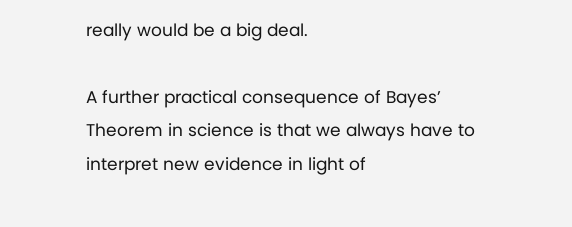really would be a big deal.

A further practical consequence of Bayes’ Theorem in science is that we always have to interpret new evidence in light of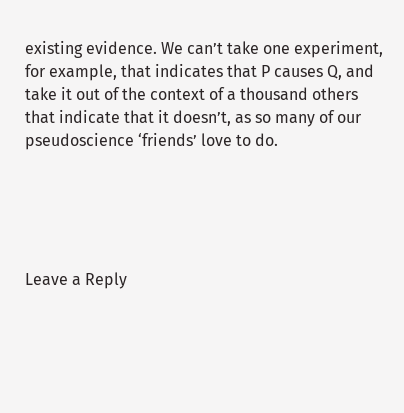existing evidence. We can’t take one experiment, for example, that indicates that P causes Q, and take it out of the context of a thousand others that indicate that it doesn’t, as so many of our pseudoscience ‘friends’ love to do.





Leave a Reply